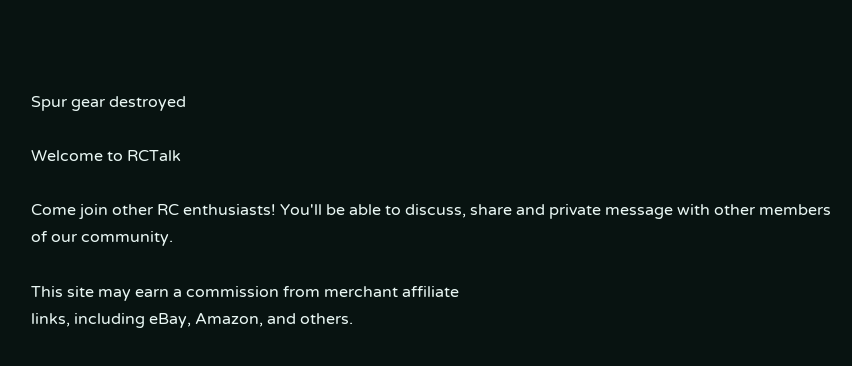Spur gear destroyed

Welcome to RCTalk

Come join other RC enthusiasts! You'll be able to discuss, share and private message with other members of our community.

This site may earn a commission from merchant affiliate
links, including eBay, Amazon, and others.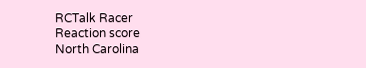RCTalk Racer
Reaction score
North Carolina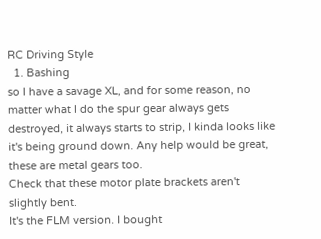RC Driving Style
  1. Bashing
so I have a savage XL, and for some reason, no matter what I do the spur gear always gets destroyed, it always starts to strip, I kinda looks like it's being ground down. Any help would be great, these are metal gears too.
Check that these motor plate brackets aren't slightly bent.
It's the FLM version. I bought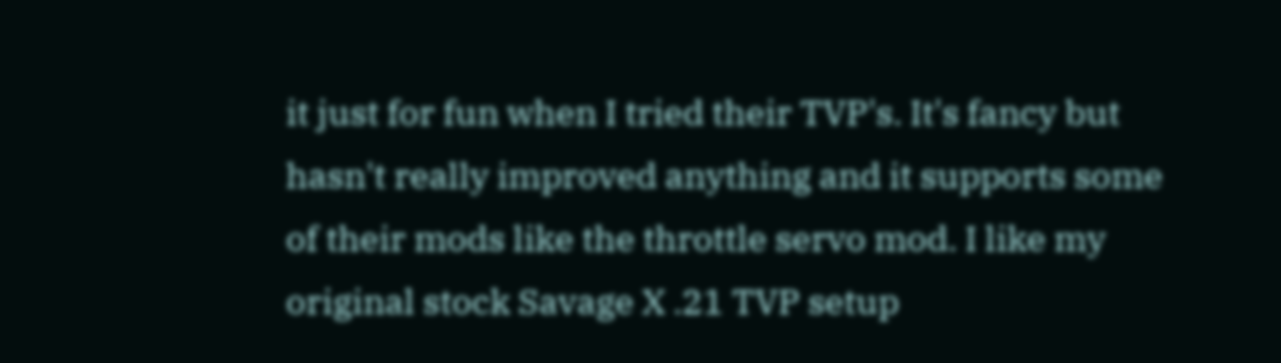it just for fun when I tried their TVP's. It's fancy but hasn't really improved anything and it supports some of their mods like the throttle servo mod. I like my original stock Savage X .21 TVP setup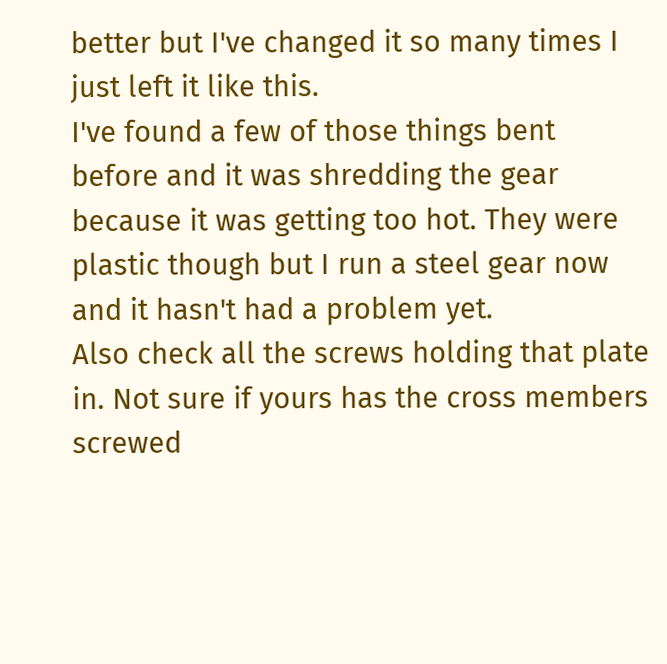better but I've changed it so many times I just left it like this.
I've found a few of those things bent before and it was shredding the gear because it was getting too hot. They were plastic though but I run a steel gear now and it hasn't had a problem yet.
Also check all the screws holding that plate in. Not sure if yours has the cross members screwed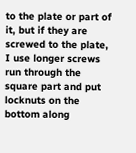to the plate or part of it, but if they are screwed to the plate, I use longer screws run through the square part and put locknuts on the bottom along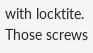with locktite. Those screws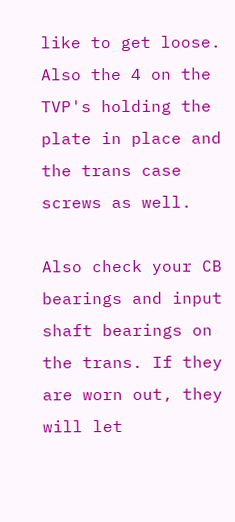like to get loose. Also the 4 on the TVP's holding the plate in place and the trans case screws as well.

Also check your CB bearings and input shaft bearings on the trans. If they are worn out, they will let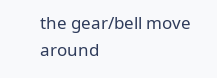the gear/bell move around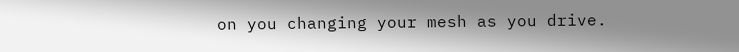on you changing your mesh as you drive.